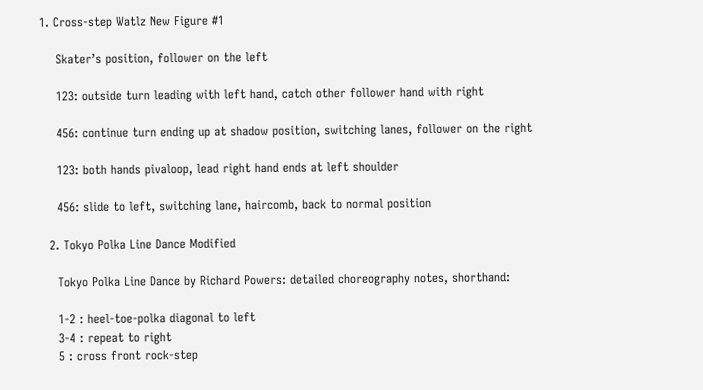1. Cross-step Watlz New Figure #1

    Skater’s position, follower on the left

    123: outside turn leading with left hand, catch other follower hand with right

    456: continue turn ending up at shadow position, switching lanes, follower on the right

    123: both hands pivaloop, lead right hand ends at left shoulder

    456: slide to left, switching lane, haircomb, back to normal position

  2. Tokyo Polka Line Dance Modified

    Tokyo Polka Line Dance by Richard Powers: detailed choreography notes, shorthand:

    1-2 : heel-toe-polka diagonal to left
    3-4 : repeat to right
    5 : cross front rock-step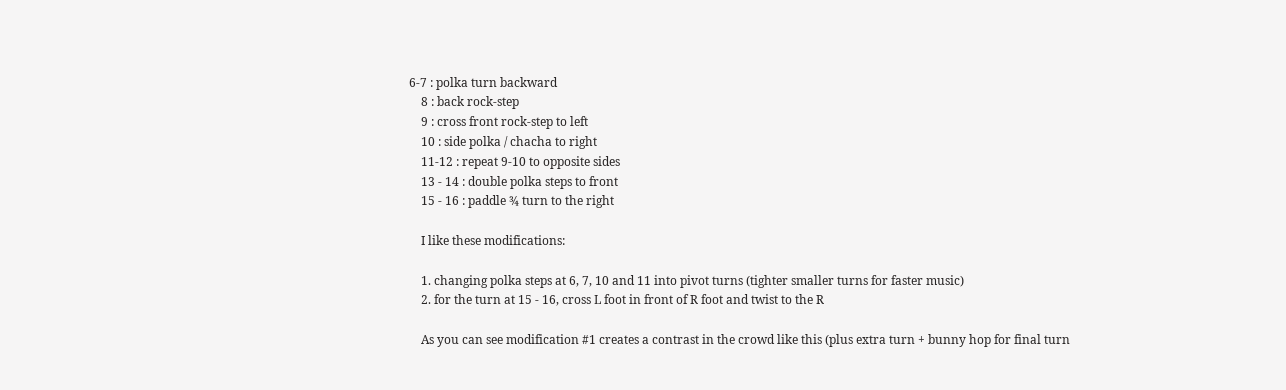6-7 : polka turn backward
    8 : back rock-step
    9 : cross front rock-step to left
    10 : side polka / chacha to right
    11-12 : repeat 9-10 to opposite sides
    13 - 14 : double polka steps to front
    15 - 16 : paddle ¾ turn to the right

    I like these modifications:

    1. changing polka steps at 6, 7, 10 and 11 into pivot turns (tighter smaller turns for faster music)
    2. for the turn at 15 - 16, cross L foot in front of R foot and twist to the R

    As you can see modification #1 creates a contrast in the crowd like this (plus extra turn + bunny hop for final turn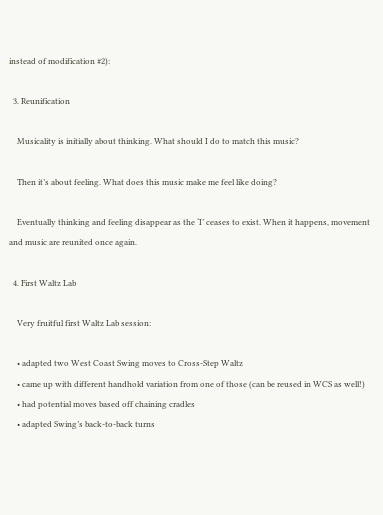instead of modification #2):

  3. Reunification

    Musicality is initially about thinking. What should I do to match this music?

    Then it’s about feeling. What does this music make me feel like doing?

    Eventually thinking and feeling disappear as the ‘I’ ceases to exist. When it happens, movement and music are reunited once again.

  4. First Waltz Lab

    Very fruitful first Waltz Lab session:

    • adapted two West Coast Swing moves to Cross-Step Waltz
    • came up with different handhold variation from one of those (can be reused in WCS as well!)
    • had potential moves based off chaining cradles
    • adapted Swing’s back-to-back turns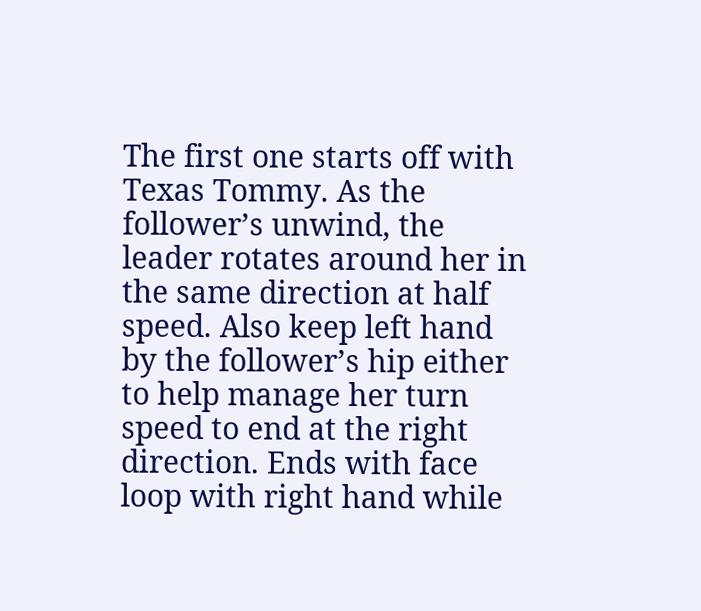The first one starts off with Texas Tommy. As the follower’s unwind, the leader rotates around her in the same direction at half speed. Also keep left hand by the follower’s hip either to help manage her turn speed to end at the right direction. Ends with face loop with right hand while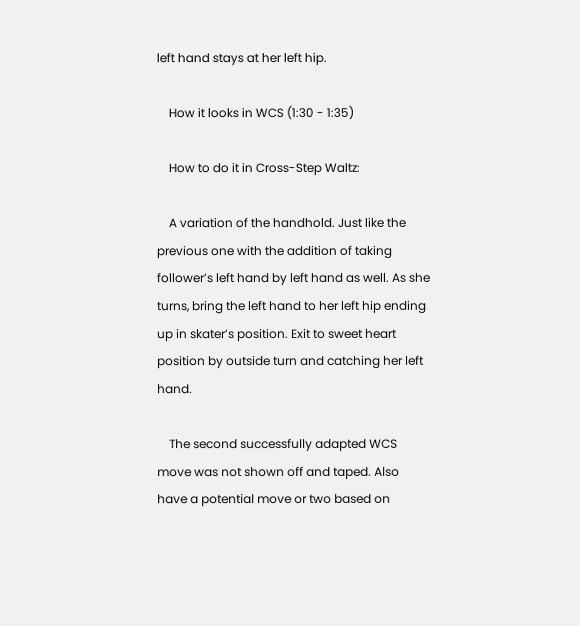left hand stays at her left hip.

    How it looks in WCS (1:30 - 1:35)

    How to do it in Cross-Step Waltz:

    A variation of the handhold. Just like the previous one with the addition of taking follower’s left hand by left hand as well. As she turns, bring the left hand to her left hip ending up in skater’s position. Exit to sweet heart position by outside turn and catching her left hand.

    The second successfully adapted WCS move was not shown off and taped. Also have a potential move or two based on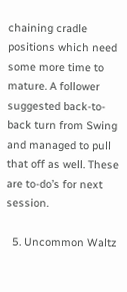chaining cradle positions which need some more time to mature. A follower suggested back-to-back turn from Swing and managed to pull that off as well. These are to-do’s for next session.

  5. Uncommon Waltz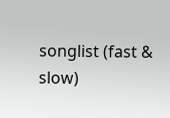songlist (fast & slow)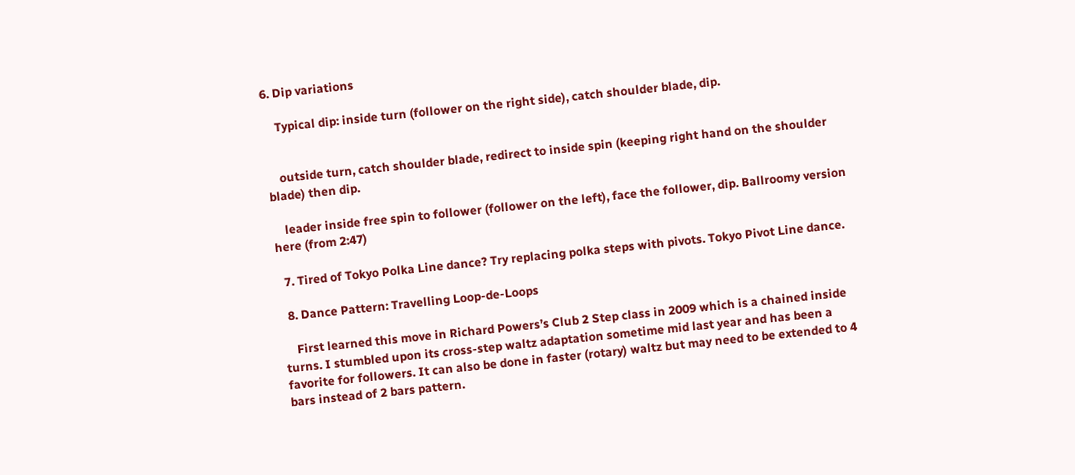6. Dip variations

    Typical dip: inside turn (follower on the right side), catch shoulder blade, dip.


    outside turn, catch shoulder blade, redirect to inside spin (keeping right hand on the shoulder blade) then dip.

    leader inside free spin to follower (follower on the left), face the follower, dip. Ballroomy version here (from 2:47)

  7. Tired of Tokyo Polka Line dance? Try replacing polka steps with pivots. Tokyo Pivot Line dance.

  8. Dance Pattern: Travelling Loop-de-Loops

    First learned this move in Richard Powers’s Club 2 Step class in 2009 which is a chained inside turns. I stumbled upon its cross-step waltz adaptation sometime mid last year and has been a favorite for followers. It can also be done in faster (rotary) waltz but may need to be extended to 4 bars instead of 2 bars pattern.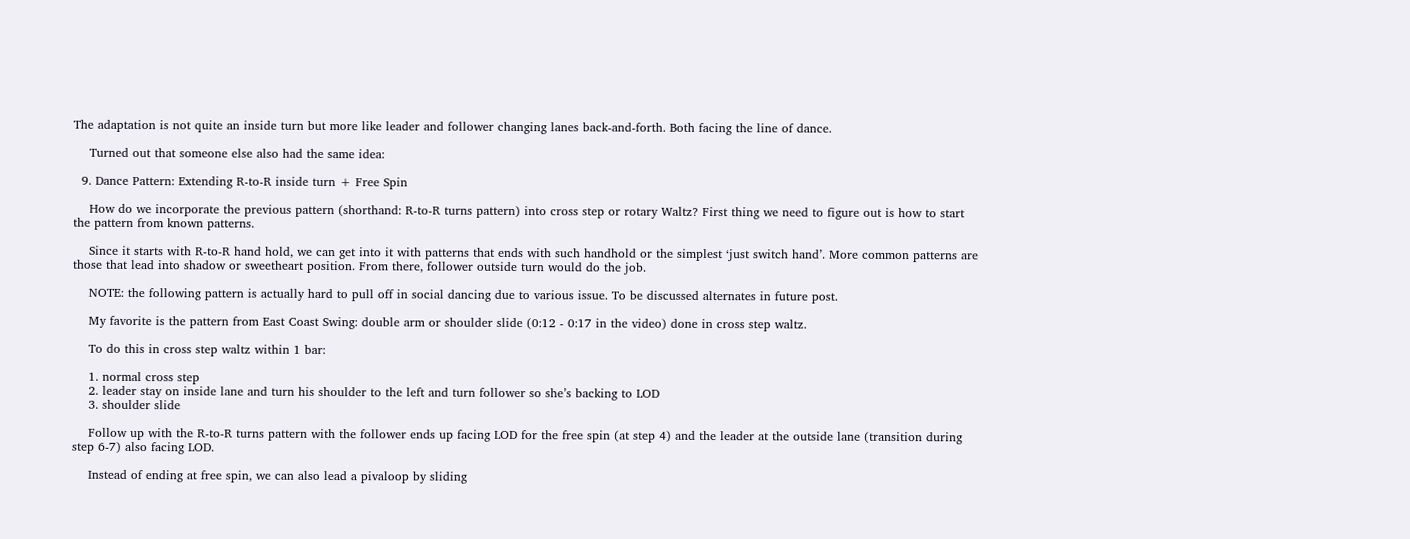The adaptation is not quite an inside turn but more like leader and follower changing lanes back-and-forth. Both facing the line of dance.

    Turned out that someone else also had the same idea:

  9. Dance Pattern: Extending R-to-R inside turn + Free Spin

    How do we incorporate the previous pattern (shorthand: R-to-R turns pattern) into cross step or rotary Waltz? First thing we need to figure out is how to start the pattern from known patterns.

    Since it starts with R-to-R hand hold, we can get into it with patterns that ends with such handhold or the simplest ‘just switch hand’. More common patterns are those that lead into shadow or sweetheart position. From there, follower outside turn would do the job.

    NOTE: the following pattern is actually hard to pull off in social dancing due to various issue. To be discussed alternates in future post.

    My favorite is the pattern from East Coast Swing: double arm or shoulder slide (0:12 - 0:17 in the video) done in cross step waltz.

    To do this in cross step waltz within 1 bar:

    1. normal cross step
    2. leader stay on inside lane and turn his shoulder to the left and turn follower so she’s backing to LOD
    3. shoulder slide

    Follow up with the R-to-R turns pattern with the follower ends up facing LOD for the free spin (at step 4) and the leader at the outside lane (transition during step 6-7) also facing LOD.

    Instead of ending at free spin, we can also lead a pivaloop by sliding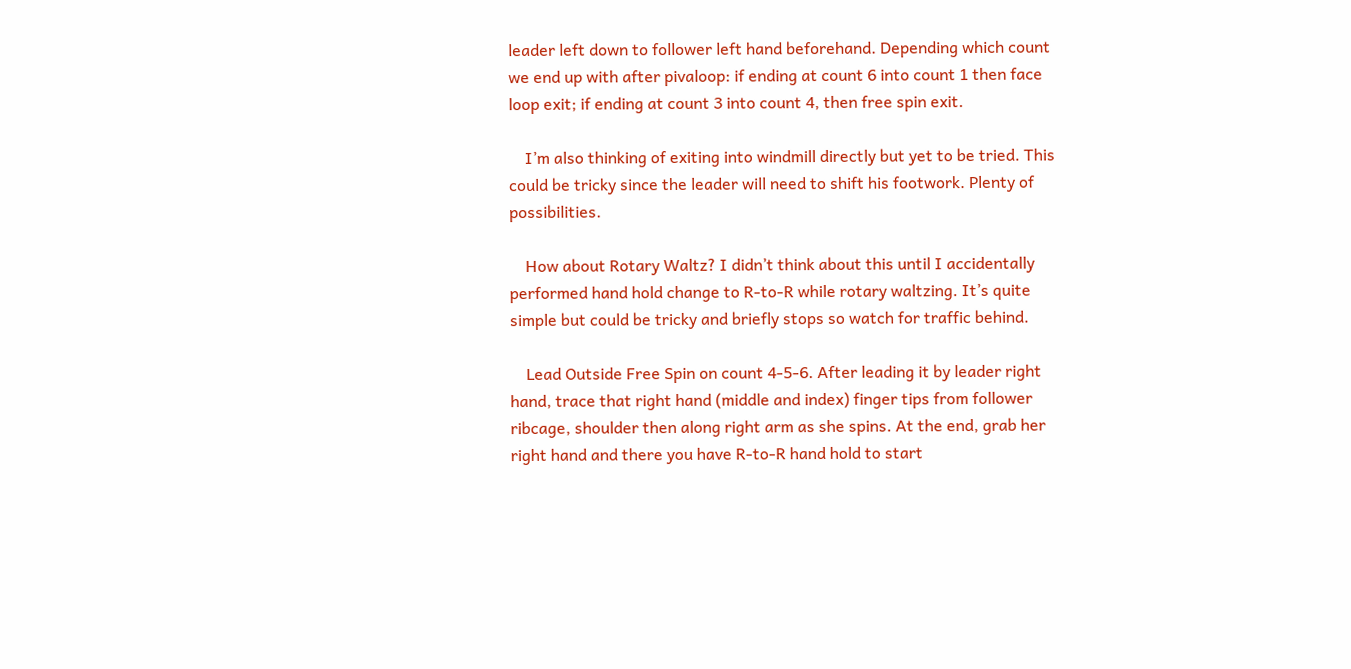leader left down to follower left hand beforehand. Depending which count we end up with after pivaloop: if ending at count 6 into count 1 then face loop exit; if ending at count 3 into count 4, then free spin exit.

    I’m also thinking of exiting into windmill directly but yet to be tried. This could be tricky since the leader will need to shift his footwork. Plenty of possibilities.

    How about Rotary Waltz? I didn’t think about this until I accidentally performed hand hold change to R-to-R while rotary waltzing. It’s quite simple but could be tricky and briefly stops so watch for traffic behind.

    Lead Outside Free Spin on count 4-5-6. After leading it by leader right hand, trace that right hand (middle and index) finger tips from follower ribcage, shoulder then along right arm as she spins. At the end, grab her right hand and there you have R-to-R hand hold to start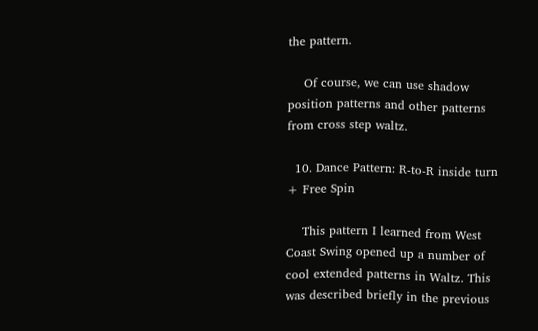the pattern.

    Of course, we can use shadow position patterns and other patterns from cross step waltz.

  10. Dance Pattern: R-to-R inside turn + Free Spin

    This pattern I learned from West Coast Swing opened up a number of cool extended patterns in Waltz. This was described briefly in the previous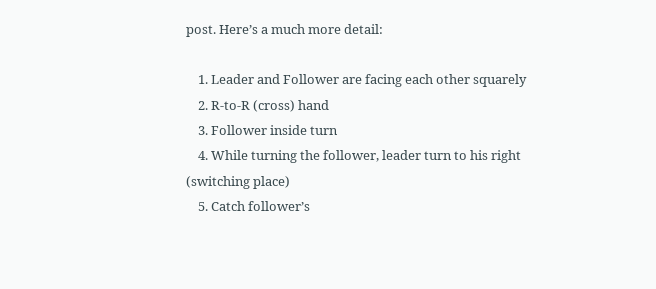post. Here’s a much more detail:

    1. Leader and Follower are facing each other squarely
    2. R-to-R (cross) hand
    3. Follower inside turn
    4. While turning the follower, leader turn to his right (switching place)
    5. Catch follower’s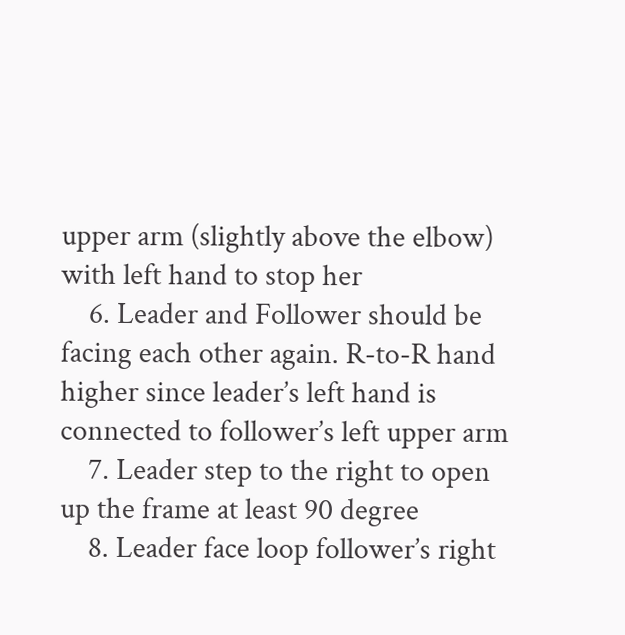upper arm (slightly above the elbow) with left hand to stop her
    6. Leader and Follower should be facing each other again. R-to-R hand higher since leader’s left hand is connected to follower’s left upper arm
    7. Leader step to the right to open up the frame at least 90 degree
    8. Leader face loop follower’s right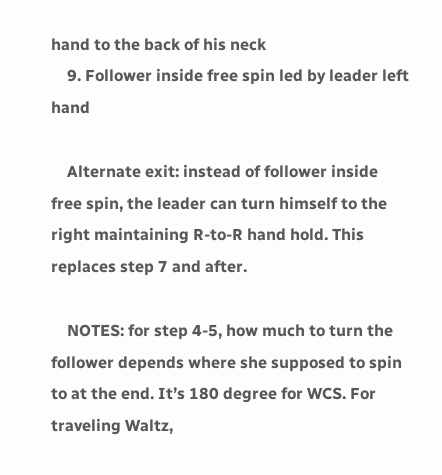hand to the back of his neck
    9. Follower inside free spin led by leader left hand

    Alternate exit: instead of follower inside free spin, the leader can turn himself to the right maintaining R-to-R hand hold. This replaces step 7 and after.

    NOTES: for step 4-5, how much to turn the follower depends where she supposed to spin to at the end. It’s 180 degree for WCS. For traveling Waltz,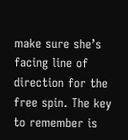make sure she’s facing line of direction for the free spin. The key to remember is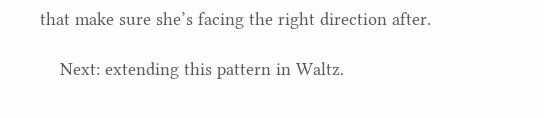that make sure she’s facing the right direction after.

    Next: extending this pattern in Waltz.